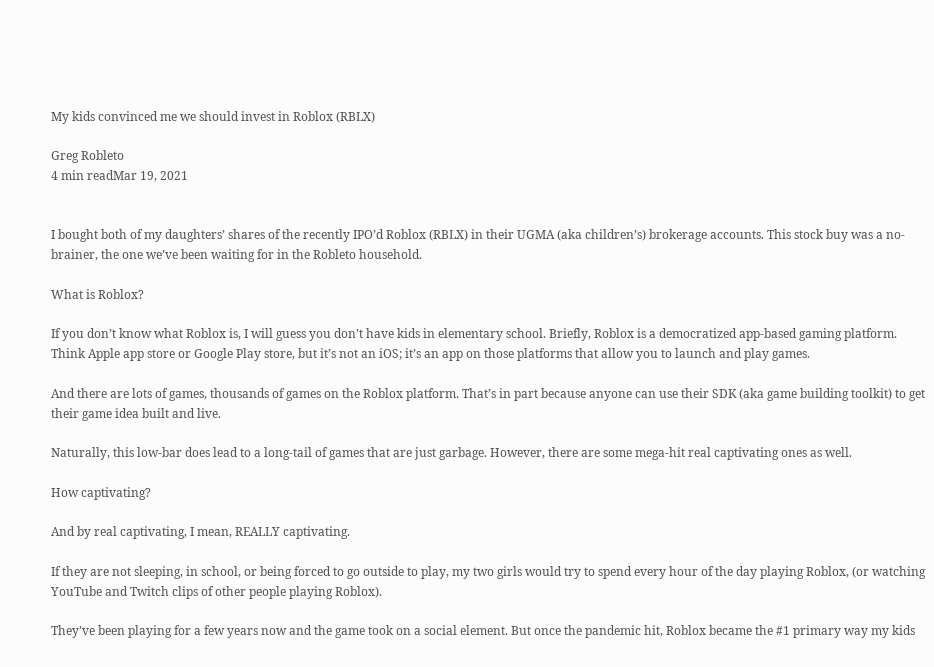My kids convinced me we should invest in Roblox (RBLX)

Greg Robleto
4 min readMar 19, 2021


I bought both of my daughters’ shares of the recently IPO’d Roblox (RBLX) in their UGMA (aka children’s) brokerage accounts. This stock buy was a no-brainer, the one we’ve been waiting for in the Robleto household.

What is Roblox?

If you don’t know what Roblox is, I will guess you don’t have kids in elementary school. Briefly, Roblox is a democratized app-based gaming platform. Think Apple app store or Google Play store, but it’s not an iOS; it’s an app on those platforms that allow you to launch and play games.

And there are lots of games, thousands of games on the Roblox platform. That’s in part because anyone can use their SDK (aka game building toolkit) to get their game idea built and live.

Naturally, this low-bar does lead to a long-tail of games that are just garbage. However, there are some mega-hit real captivating ones as well.

How captivating?

And by real captivating, I mean, REALLY captivating.

If they are not sleeping, in school, or being forced to go outside to play, my two girls would try to spend every hour of the day playing Roblox, (or watching YouTube and Twitch clips of other people playing Roblox).

They’ve been playing for a few years now and the game took on a social element. But once the pandemic hit, Roblox became the #1 primary way my kids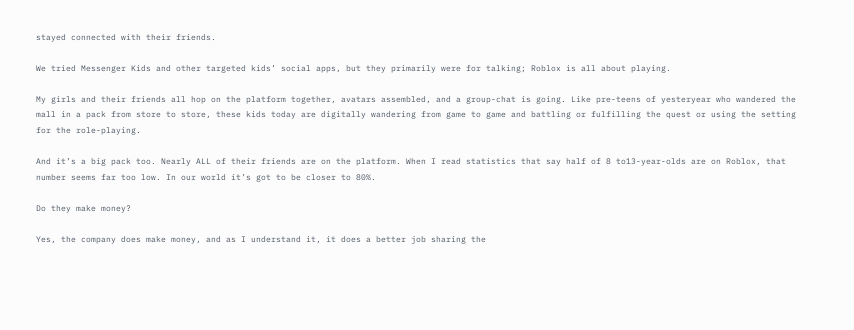stayed connected with their friends.

We tried Messenger Kids and other targeted kids’ social apps, but they primarily were for talking; Roblox is all about playing.

My girls and their friends all hop on the platform together, avatars assembled, and a group-chat is going. Like pre-teens of yesteryear who wandered the mall in a pack from store to store, these kids today are digitally wandering from game to game and battling or fulfilling the quest or using the setting for the role-playing.

And it’s a big pack too. Nearly ALL of their friends are on the platform. When I read statistics that say half of 8 to13-year-olds are on Roblox, that number seems far too low. In our world it’s got to be closer to 80%.

Do they make money?

Yes, the company does make money, and as I understand it, it does a better job sharing the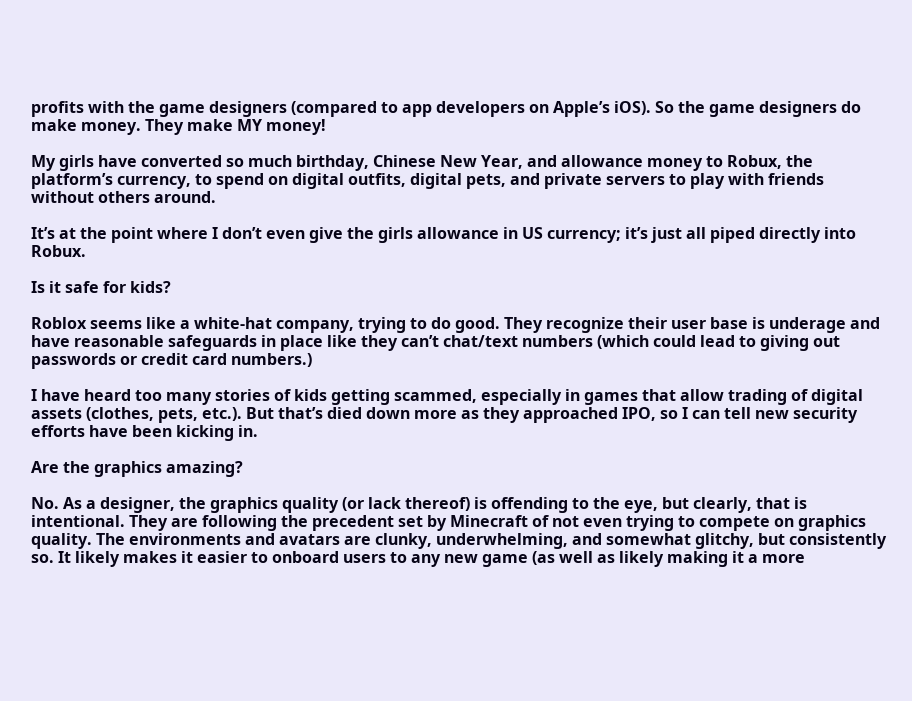profits with the game designers (compared to app developers on Apple’s iOS). So the game designers do make money. They make MY money!

My girls have converted so much birthday, Chinese New Year, and allowance money to Robux, the platform’s currency, to spend on digital outfits, digital pets, and private servers to play with friends without others around.

It’s at the point where I don’t even give the girls allowance in US currency; it’s just all piped directly into Robux.

Is it safe for kids?

Roblox seems like a white-hat company, trying to do good. They recognize their user base is underage and have reasonable safeguards in place like they can’t chat/text numbers (which could lead to giving out passwords or credit card numbers.)

I have heard too many stories of kids getting scammed, especially in games that allow trading of digital assets (clothes, pets, etc.). But that’s died down more as they approached IPO, so I can tell new security efforts have been kicking in.

Are the graphics amazing?

No. As a designer, the graphics quality (or lack thereof) is offending to the eye, but clearly, that is intentional. They are following the precedent set by Minecraft of not even trying to compete on graphics quality. The environments and avatars are clunky, underwhelming, and somewhat glitchy, but consistently so. It likely makes it easier to onboard users to any new game (as well as likely making it a more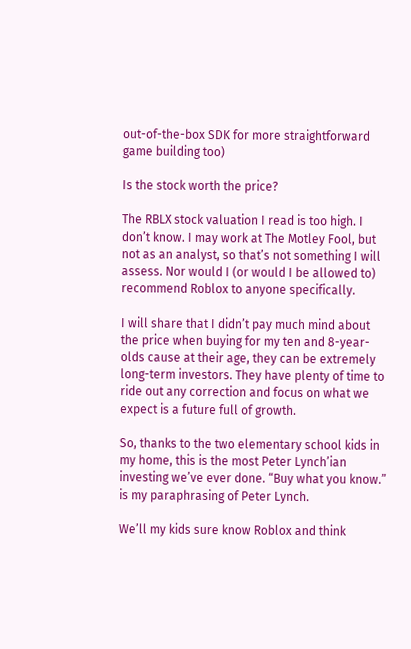out-of-the-box SDK for more straightforward game building too)

Is the stock worth the price?

The RBLX stock valuation I read is too high. I don’t know. I may work at The Motley Fool, but not as an analyst, so that’s not something I will assess. Nor would I (or would I be allowed to) recommend Roblox to anyone specifically.

I will share that I didn’t pay much mind about the price when buying for my ten and 8-year-olds cause at their age, they can be extremely long-term investors. They have plenty of time to ride out any correction and focus on what we expect is a future full of growth.

So, thanks to the two elementary school kids in my home, this is the most Peter Lynch’ian investing we’ve ever done. “Buy what you know.” is my paraphrasing of Peter Lynch.

We’ll my kids sure know Roblox and think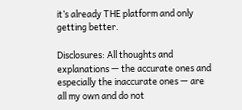it’s already THE platform and only getting better.

Disclosures: All thoughts and explanations — the accurate ones and especially the inaccurate ones — are all my own and do not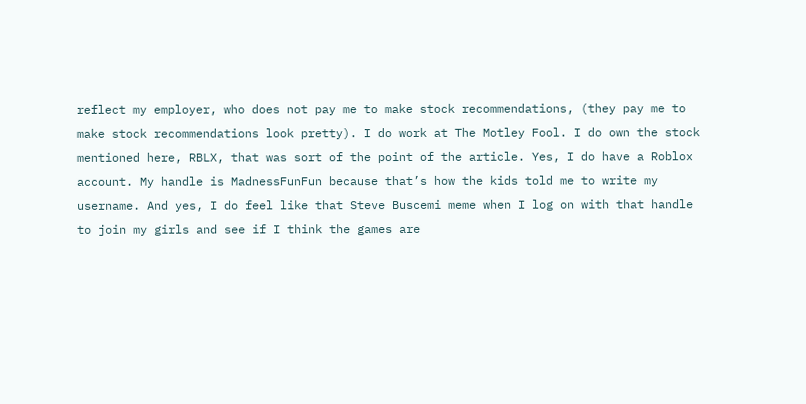reflect my employer, who does not pay me to make stock recommendations, (they pay me to make stock recommendations look pretty). I do work at The Motley Fool. I do own the stock mentioned here, RBLX, that was sort of the point of the article. Yes, I do have a Roblox account. My handle is MadnessFunFun because that’s how the kids told me to write my username. And yes, I do feel like that Steve Buscemi meme when I log on with that handle to join my girls and see if I think the games are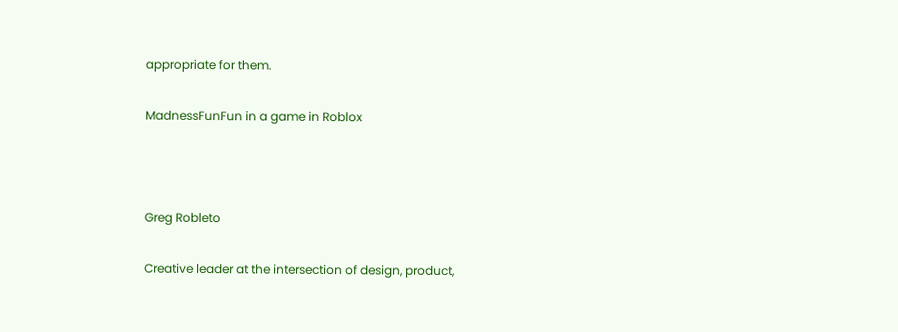appropriate for them.

MadnessFunFun in a game in Roblox



Greg Robleto

Creative leader at the intersection of design, product,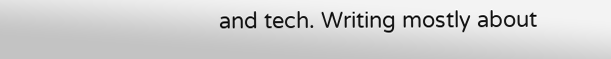and tech. Writing mostly about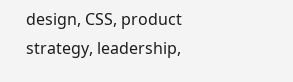design, CSS, product strategy, leadership,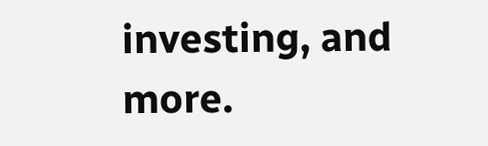investing, and more.